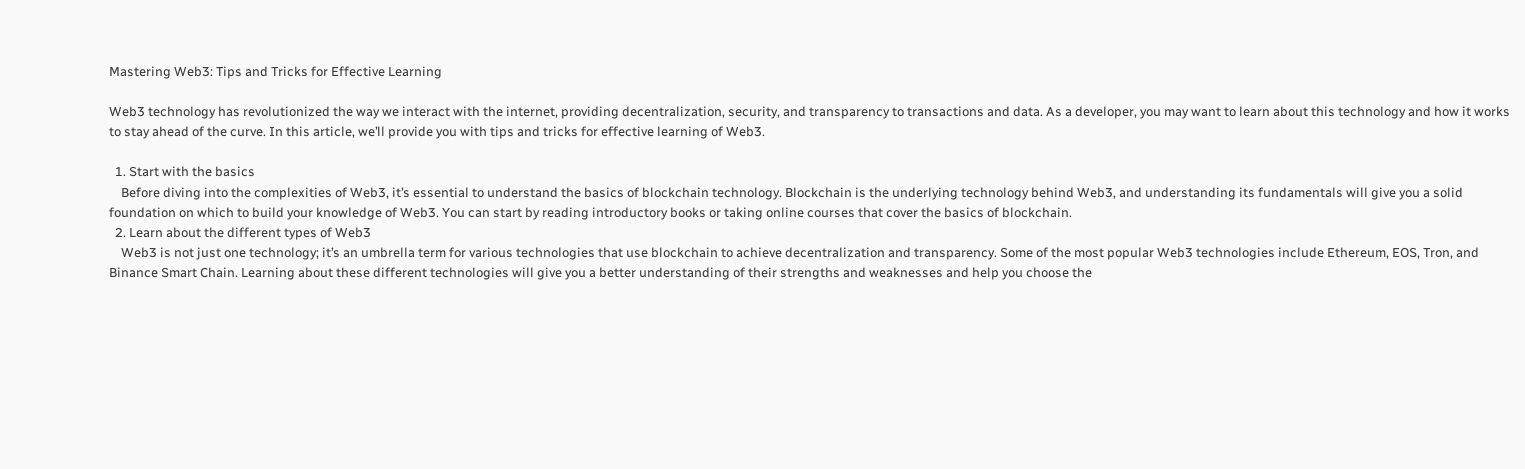Mastering Web3: Tips and Tricks for Effective Learning

Web3 technology has revolutionized the way we interact with the internet, providing decentralization, security, and transparency to transactions and data. As a developer, you may want to learn about this technology and how it works to stay ahead of the curve. In this article, we’ll provide you with tips and tricks for effective learning of Web3.

  1. Start with the basics
    Before diving into the complexities of Web3, it’s essential to understand the basics of blockchain technology. Blockchain is the underlying technology behind Web3, and understanding its fundamentals will give you a solid foundation on which to build your knowledge of Web3. You can start by reading introductory books or taking online courses that cover the basics of blockchain.
  2. Learn about the different types of Web3
    Web3 is not just one technology; it’s an umbrella term for various technologies that use blockchain to achieve decentralization and transparency. Some of the most popular Web3 technologies include Ethereum, EOS, Tron, and Binance Smart Chain. Learning about these different technologies will give you a better understanding of their strengths and weaknesses and help you choose the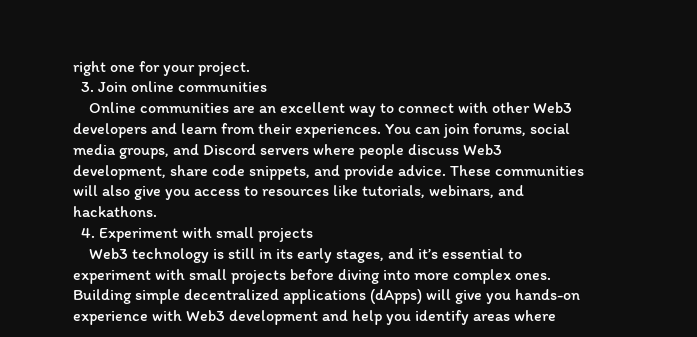right one for your project.
  3. Join online communities
    Online communities are an excellent way to connect with other Web3 developers and learn from their experiences. You can join forums, social media groups, and Discord servers where people discuss Web3 development, share code snippets, and provide advice. These communities will also give you access to resources like tutorials, webinars, and hackathons.
  4. Experiment with small projects
    Web3 technology is still in its early stages, and it’s essential to experiment with small projects before diving into more complex ones. Building simple decentralized applications (dApps) will give you hands-on experience with Web3 development and help you identify areas where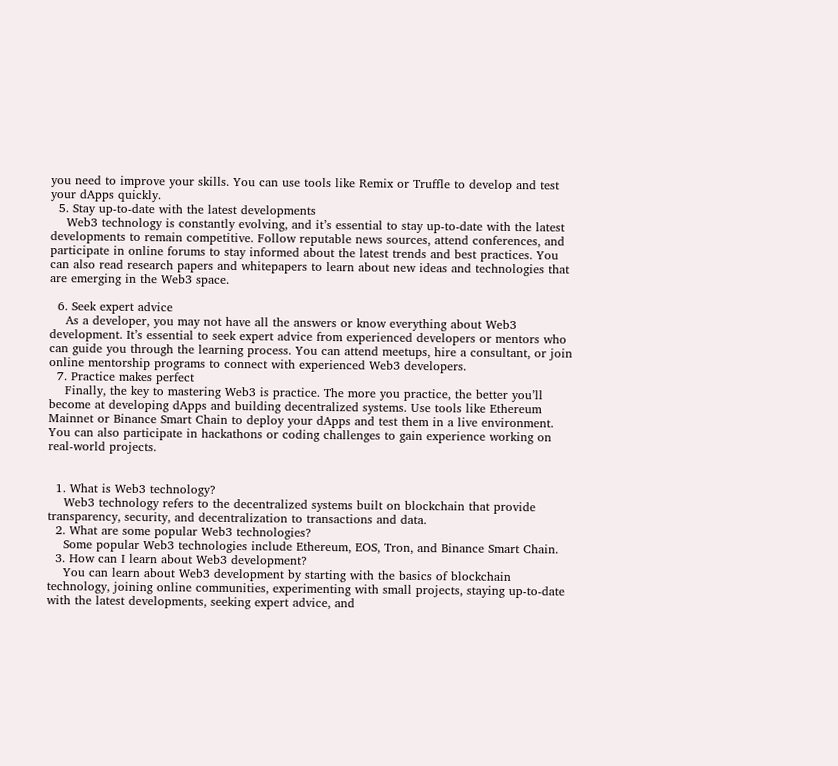you need to improve your skills. You can use tools like Remix or Truffle to develop and test your dApps quickly.
  5. Stay up-to-date with the latest developments
    Web3 technology is constantly evolving, and it’s essential to stay up-to-date with the latest developments to remain competitive. Follow reputable news sources, attend conferences, and participate in online forums to stay informed about the latest trends and best practices. You can also read research papers and whitepapers to learn about new ideas and technologies that are emerging in the Web3 space.

  6. Seek expert advice
    As a developer, you may not have all the answers or know everything about Web3 development. It’s essential to seek expert advice from experienced developers or mentors who can guide you through the learning process. You can attend meetups, hire a consultant, or join online mentorship programs to connect with experienced Web3 developers.
  7. Practice makes perfect
    Finally, the key to mastering Web3 is practice. The more you practice, the better you’ll become at developing dApps and building decentralized systems. Use tools like Ethereum Mainnet or Binance Smart Chain to deploy your dApps and test them in a live environment. You can also participate in hackathons or coding challenges to gain experience working on real-world projects.


  1. What is Web3 technology?
    Web3 technology refers to the decentralized systems built on blockchain that provide transparency, security, and decentralization to transactions and data.
  2. What are some popular Web3 technologies?
    Some popular Web3 technologies include Ethereum, EOS, Tron, and Binance Smart Chain.
  3. How can I learn about Web3 development?
    You can learn about Web3 development by starting with the basics of blockchain technology, joining online communities, experimenting with small projects, staying up-to-date with the latest developments, seeking expert advice, and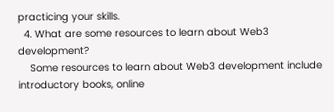practicing your skills.
  4. What are some resources to learn about Web3 development?
    Some resources to learn about Web3 development include introductory books, online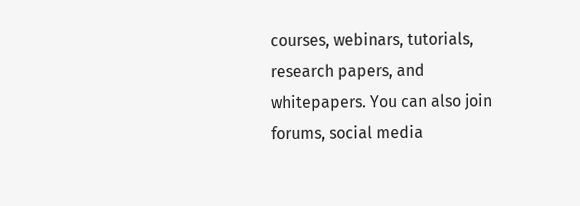courses, webinars, tutorials, research papers, and whitepapers. You can also join forums, social media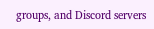groups, and Discord servers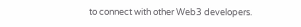to connect with other Web3 developers.